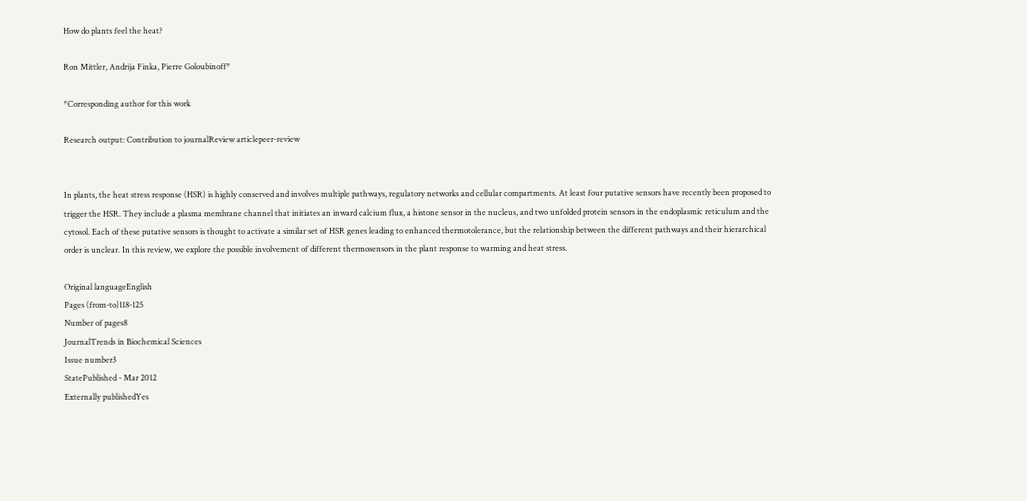How do plants feel the heat?

Ron Mittler, Andrija Finka, Pierre Goloubinoff*

*Corresponding author for this work

Research output: Contribution to journalReview articlepeer-review


In plants, the heat stress response (HSR) is highly conserved and involves multiple pathways, regulatory networks and cellular compartments. At least four putative sensors have recently been proposed to trigger the HSR. They include a plasma membrane channel that initiates an inward calcium flux, a histone sensor in the nucleus, and two unfolded protein sensors in the endoplasmic reticulum and the cytosol. Each of these putative sensors is thought to activate a similar set of HSR genes leading to enhanced thermotolerance, but the relationship between the different pathways and their hierarchical order is unclear. In this review, we explore the possible involvement of different thermosensors in the plant response to warming and heat stress.

Original languageEnglish
Pages (from-to)118-125
Number of pages8
JournalTrends in Biochemical Sciences
Issue number3
StatePublished - Mar 2012
Externally publishedYes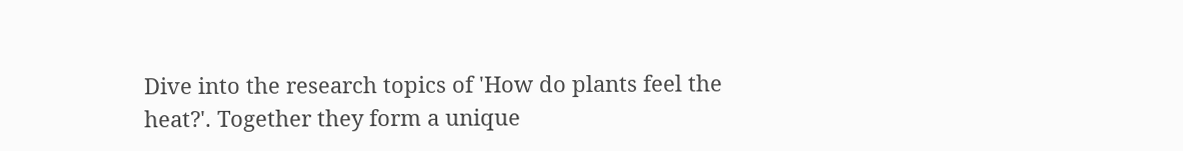Dive into the research topics of 'How do plants feel the heat?'. Together they form a unique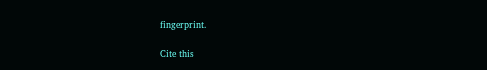fingerprint.

Cite this